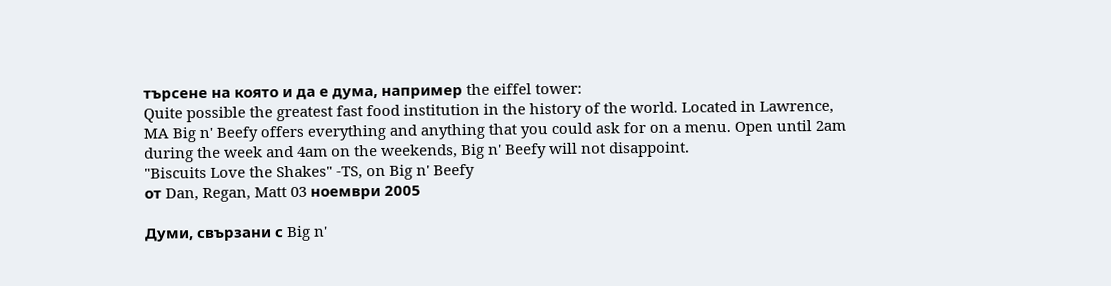търсене на която и да е дума, например the eiffel tower:
Quite possible the greatest fast food institution in the history of the world. Located in Lawrence, MA Big n' Beefy offers everything and anything that you could ask for on a menu. Open until 2am during the week and 4am on the weekends, Big n' Beefy will not disappoint.
"Biscuits Love the Shakes" -TS, on Big n' Beefy
от Dan, Regan, Matt 03 ноември 2005

Думи, свързани с Big n'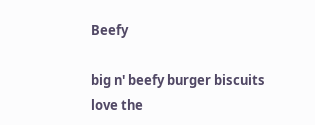Beefy

big n' beefy burger biscuits love the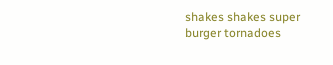shakes shakes super burger tornadoes